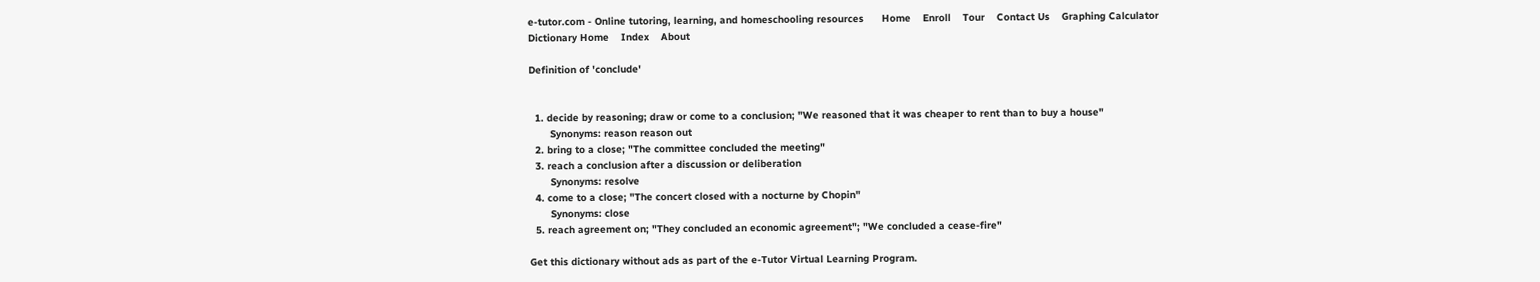e-tutor.com - Online tutoring, learning, and homeschooling resources      Home    Enroll    Tour    Contact Us    Graphing Calculator         Dictionary Home    Index    About

Definition of 'conclude'


  1. decide by reasoning; draw or come to a conclusion; "We reasoned that it was cheaper to rent than to buy a house"
       Synonyms: reason reason out
  2. bring to a close; "The committee concluded the meeting"
  3. reach a conclusion after a discussion or deliberation
       Synonyms: resolve
  4. come to a close; "The concert closed with a nocturne by Chopin"
       Synonyms: close
  5. reach agreement on; "They concluded an economic agreement"; "We concluded a cease-fire"

Get this dictionary without ads as part of the e-Tutor Virtual Learning Program.